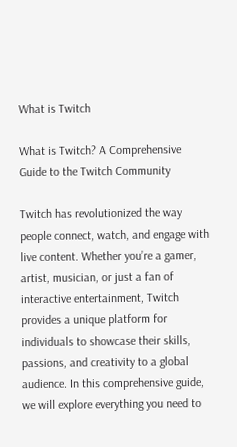What is Twitch

What is Twitch? A Comprehensive Guide to the Twitch Community

Twitch has revolutionized the way people connect, watch, and engage with live content. Whether you’re a gamer, artist, musician, or just a fan of interactive entertainment, Twitch provides a unique platform for individuals to showcase their skills, passions, and creativity to a global audience. In this comprehensive guide, we will explore everything you need to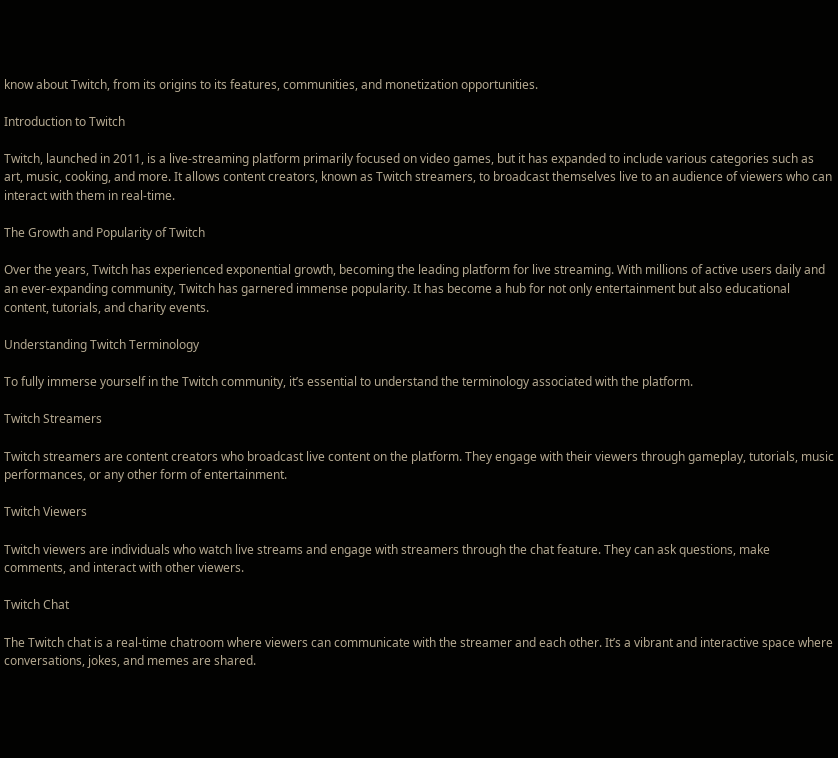know about Twitch, from its origins to its features, communities, and monetization opportunities.

Introduction to Twitch

Twitch, launched in 2011, is a live-streaming platform primarily focused on video games, but it has expanded to include various categories such as art, music, cooking, and more. It allows content creators, known as Twitch streamers, to broadcast themselves live to an audience of viewers who can interact with them in real-time.

The Growth and Popularity of Twitch

Over the years, Twitch has experienced exponential growth, becoming the leading platform for live streaming. With millions of active users daily and an ever-expanding community, Twitch has garnered immense popularity. It has become a hub for not only entertainment but also educational content, tutorials, and charity events.

Understanding Twitch Terminology

To fully immerse yourself in the Twitch community, it’s essential to understand the terminology associated with the platform.

Twitch Streamers

Twitch streamers are content creators who broadcast live content on the platform. They engage with their viewers through gameplay, tutorials, music performances, or any other form of entertainment.

Twitch Viewers

Twitch viewers are individuals who watch live streams and engage with streamers through the chat feature. They can ask questions, make comments, and interact with other viewers.

Twitch Chat

The Twitch chat is a real-time chatroom where viewers can communicate with the streamer and each other. It’s a vibrant and interactive space where conversations, jokes, and memes are shared.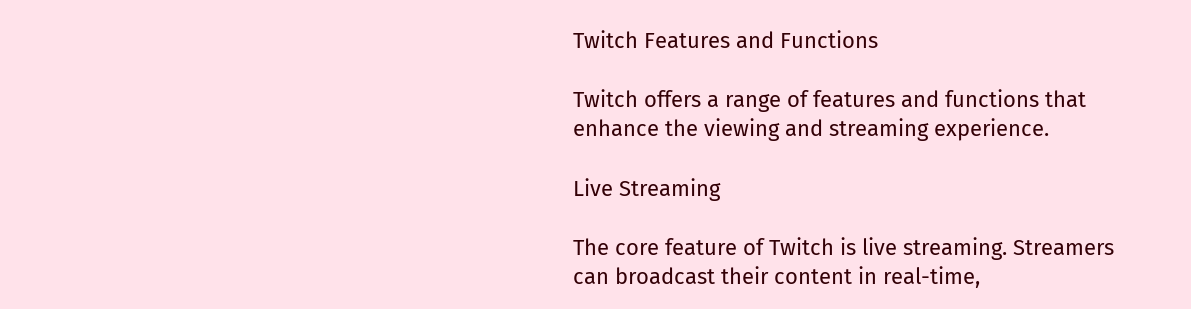Twitch Features and Functions

Twitch offers a range of features and functions that enhance the viewing and streaming experience.

Live Streaming

The core feature of Twitch is live streaming. Streamers can broadcast their content in real-time,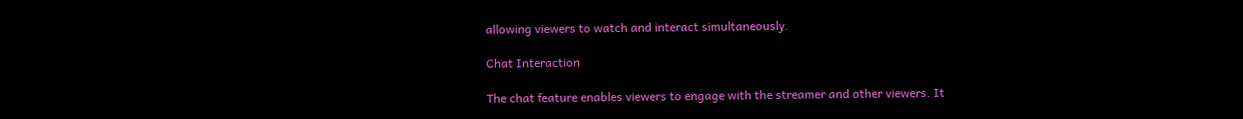allowing viewers to watch and interact simultaneously.

Chat Interaction

The chat feature enables viewers to engage with the streamer and other viewers. It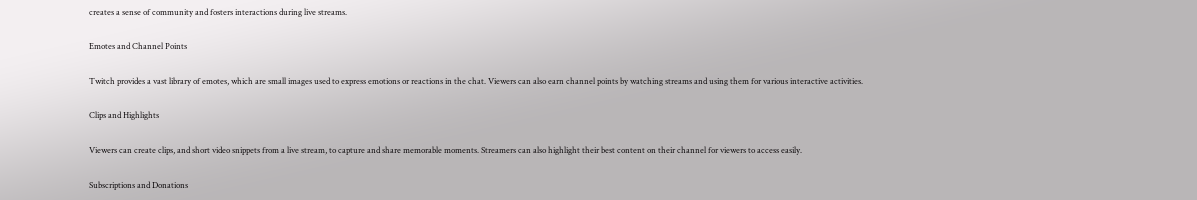creates a sense of community and fosters interactions during live streams.

Emotes and Channel Points

Twitch provides a vast library of emotes, which are small images used to express emotions or reactions in the chat. Viewers can also earn channel points by watching streams and using them for various interactive activities.

Clips and Highlights

Viewers can create clips, and short video snippets from a live stream, to capture and share memorable moments. Streamers can also highlight their best content on their channel for viewers to access easily.

Subscriptions and Donations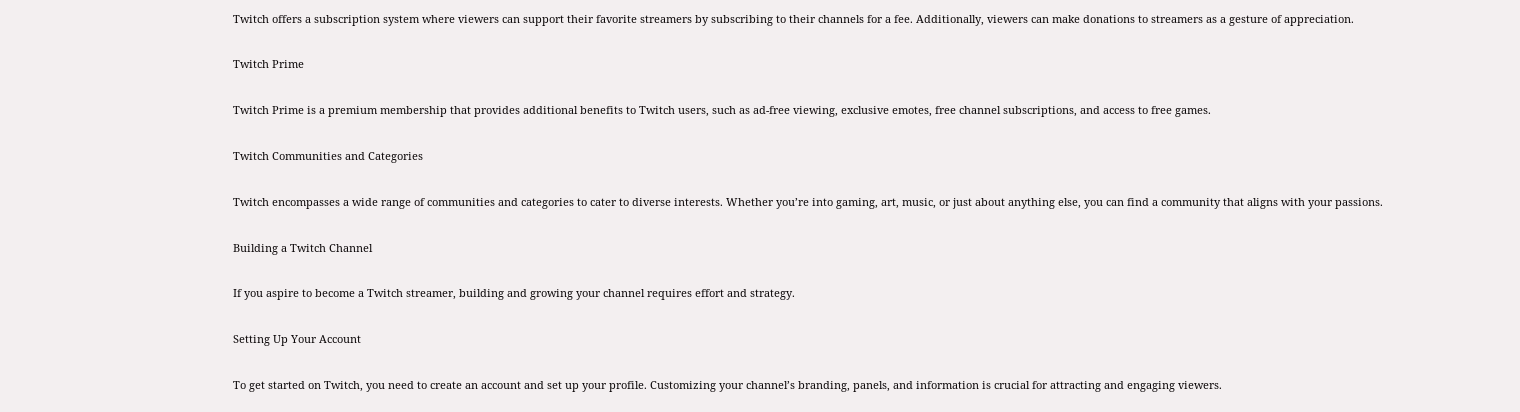Twitch offers a subscription system where viewers can support their favorite streamers by subscribing to their channels for a fee. Additionally, viewers can make donations to streamers as a gesture of appreciation.

Twitch Prime

Twitch Prime is a premium membership that provides additional benefits to Twitch users, such as ad-free viewing, exclusive emotes, free channel subscriptions, and access to free games.

Twitch Communities and Categories

Twitch encompasses a wide range of communities and categories to cater to diverse interests. Whether you’re into gaming, art, music, or just about anything else, you can find a community that aligns with your passions.

Building a Twitch Channel

If you aspire to become a Twitch streamer, building and growing your channel requires effort and strategy.

Setting Up Your Account

To get started on Twitch, you need to create an account and set up your profile. Customizing your channel’s branding, panels, and information is crucial for attracting and engaging viewers.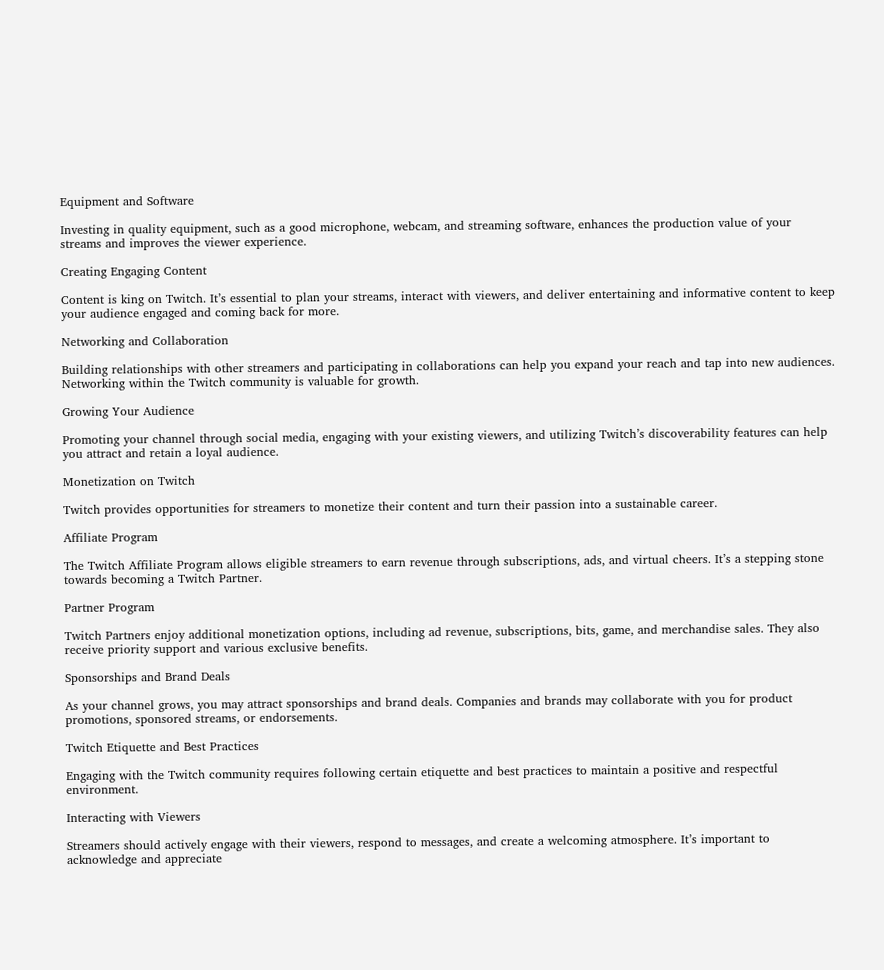Equipment and Software

Investing in quality equipment, such as a good microphone, webcam, and streaming software, enhances the production value of your streams and improves the viewer experience.

Creating Engaging Content

Content is king on Twitch. It’s essential to plan your streams, interact with viewers, and deliver entertaining and informative content to keep your audience engaged and coming back for more.

Networking and Collaboration

Building relationships with other streamers and participating in collaborations can help you expand your reach and tap into new audiences. Networking within the Twitch community is valuable for growth.

Growing Your Audience

Promoting your channel through social media, engaging with your existing viewers, and utilizing Twitch’s discoverability features can help you attract and retain a loyal audience.

Monetization on Twitch

Twitch provides opportunities for streamers to monetize their content and turn their passion into a sustainable career.

Affiliate Program

The Twitch Affiliate Program allows eligible streamers to earn revenue through subscriptions, ads, and virtual cheers. It’s a stepping stone towards becoming a Twitch Partner.

Partner Program

Twitch Partners enjoy additional monetization options, including ad revenue, subscriptions, bits, game, and merchandise sales. They also receive priority support and various exclusive benefits.

Sponsorships and Brand Deals

As your channel grows, you may attract sponsorships and brand deals. Companies and brands may collaborate with you for product promotions, sponsored streams, or endorsements.

Twitch Etiquette and Best Practices

Engaging with the Twitch community requires following certain etiquette and best practices to maintain a positive and respectful environment.

Interacting with Viewers

Streamers should actively engage with their viewers, respond to messages, and create a welcoming atmosphere. It’s important to acknowledge and appreciate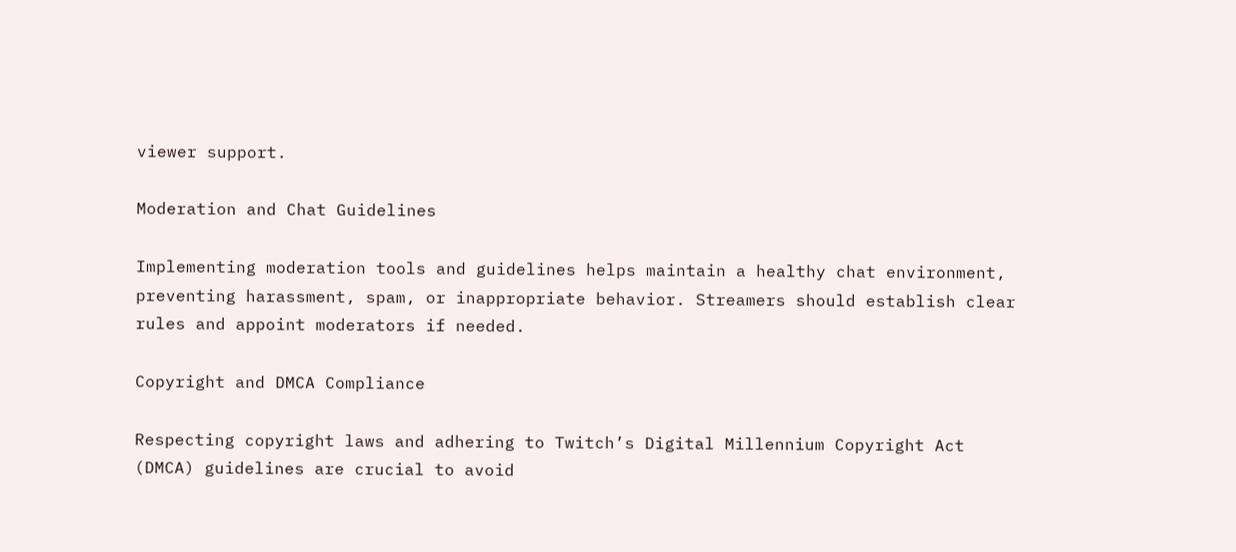viewer support.

Moderation and Chat Guidelines

Implementing moderation tools and guidelines helps maintain a healthy chat environment, preventing harassment, spam, or inappropriate behavior. Streamers should establish clear rules and appoint moderators if needed.

Copyright and DMCA Compliance

Respecting copyright laws and adhering to Twitch’s Digital Millennium Copyright Act (DMCA) guidelines are crucial to avoid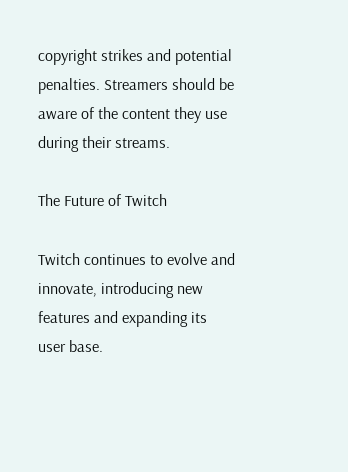copyright strikes and potential penalties. Streamers should be aware of the content they use during their streams.

The Future of Twitch

Twitch continues to evolve and innovate, introducing new features and expanding its user base.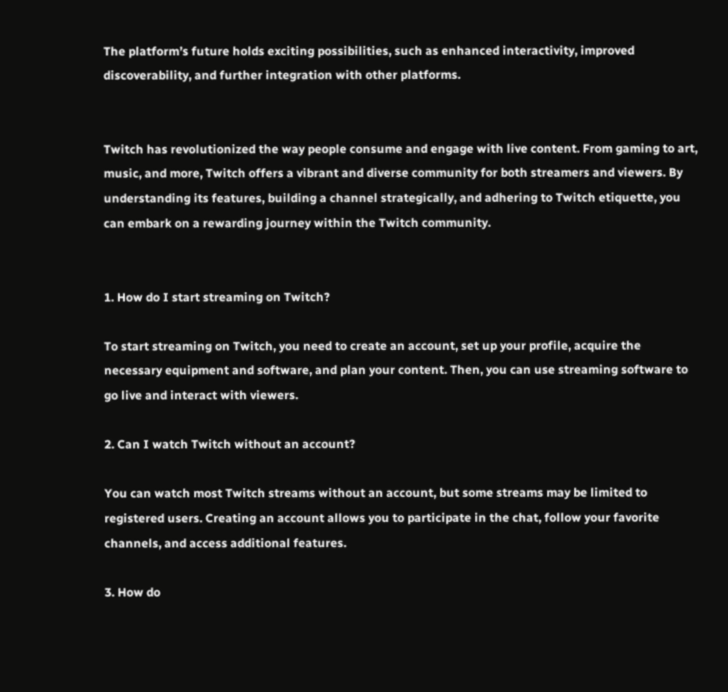The platform’s future holds exciting possibilities, such as enhanced interactivity, improved discoverability, and further integration with other platforms.


Twitch has revolutionized the way people consume and engage with live content. From gaming to art, music, and more, Twitch offers a vibrant and diverse community for both streamers and viewers. By understanding its features, building a channel strategically, and adhering to Twitch etiquette, you can embark on a rewarding journey within the Twitch community.


1. How do I start streaming on Twitch?

To start streaming on Twitch, you need to create an account, set up your profile, acquire the necessary equipment and software, and plan your content. Then, you can use streaming software to go live and interact with viewers.

2. Can I watch Twitch without an account?

You can watch most Twitch streams without an account, but some streams may be limited to registered users. Creating an account allows you to participate in the chat, follow your favorite channels, and access additional features.

3. How do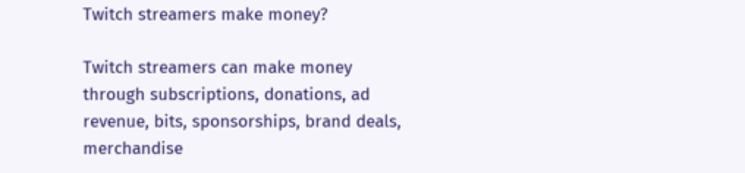Twitch streamers make money?

Twitch streamers can make money through subscriptions, donations, ad revenue, bits, sponsorships, brand deals, merchandise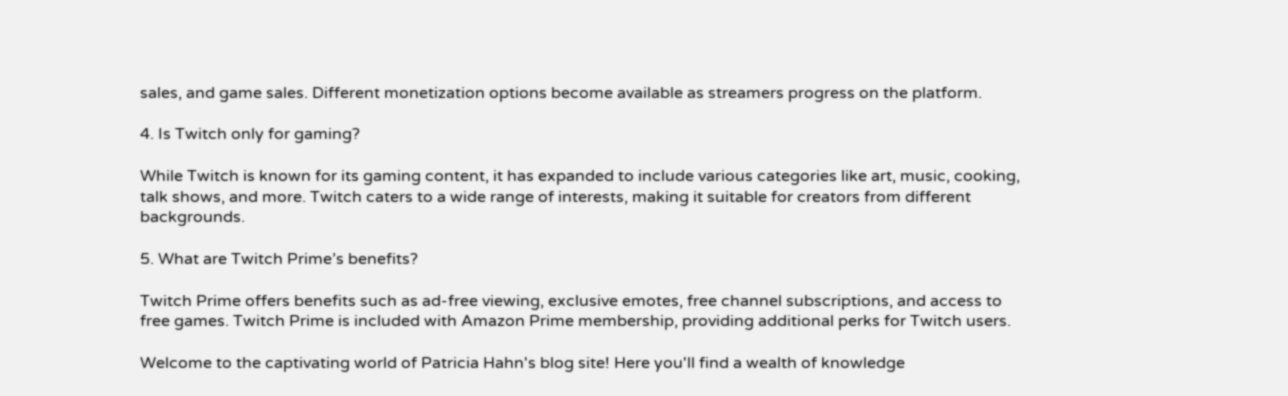sales, and game sales. Different monetization options become available as streamers progress on the platform.

4. Is Twitch only for gaming?

While Twitch is known for its gaming content, it has expanded to include various categories like art, music, cooking, talk shows, and more. Twitch caters to a wide range of interests, making it suitable for creators from different backgrounds.

5. What are Twitch Prime’s benefits?

Twitch Prime offers benefits such as ad-free viewing, exclusive emotes, free channel subscriptions, and access to free games. Twitch Prime is included with Amazon Prime membership, providing additional perks for Twitch users.

Welcome to the captivating world of Patricia Hahn's blog site! Here you'll find a wealth of knowledge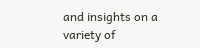and insights on a variety of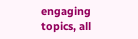engaging topics, all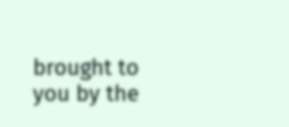brought to you by the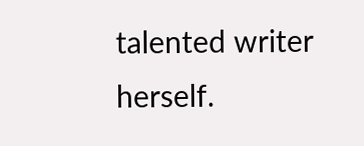talented writer herself.